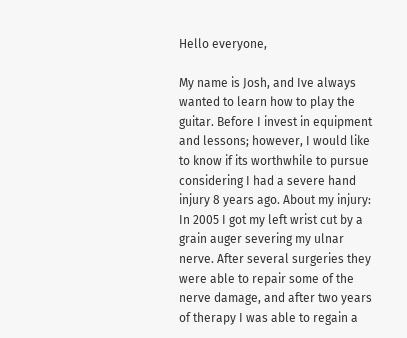Hello everyone,

My name is Josh, and Ive always wanted to learn how to play the guitar. Before I invest in equipment and lessons; however, I would like to know if its worthwhile to pursue considering I had a severe hand injury 8 years ago. About my injury: In 2005 I got my left wrist cut by a grain auger severing my ulnar nerve. After several surgeries they were able to repair some of the nerve damage, and after two years of therapy I was able to regain a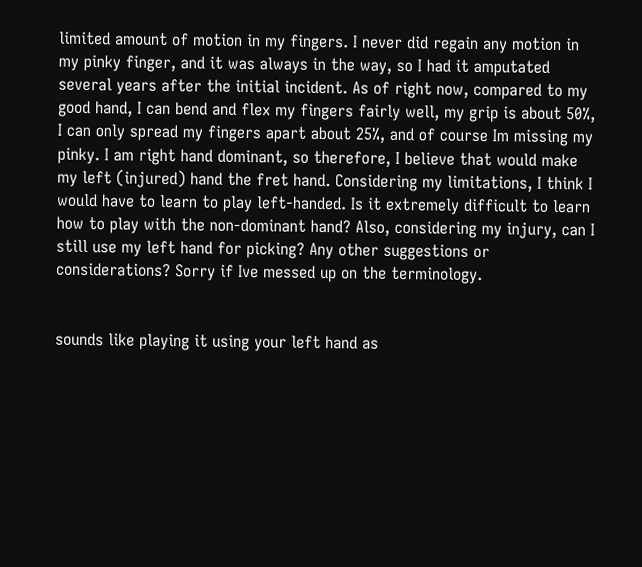limited amount of motion in my fingers. I never did regain any motion in my pinky finger, and it was always in the way, so I had it amputated several years after the initial incident. As of right now, compared to my good hand, I can bend and flex my fingers fairly well, my grip is about 50%, I can only spread my fingers apart about 25%, and of course Im missing my pinky. I am right hand dominant, so therefore, I believe that would make my left (injured) hand the fret hand. Considering my limitations, I think I would have to learn to play left-handed. Is it extremely difficult to learn how to play with the non-dominant hand? Also, considering my injury, can I still use my left hand for picking? Any other suggestions or considerations? Sorry if Ive messed up on the terminology.


sounds like playing it using your left hand as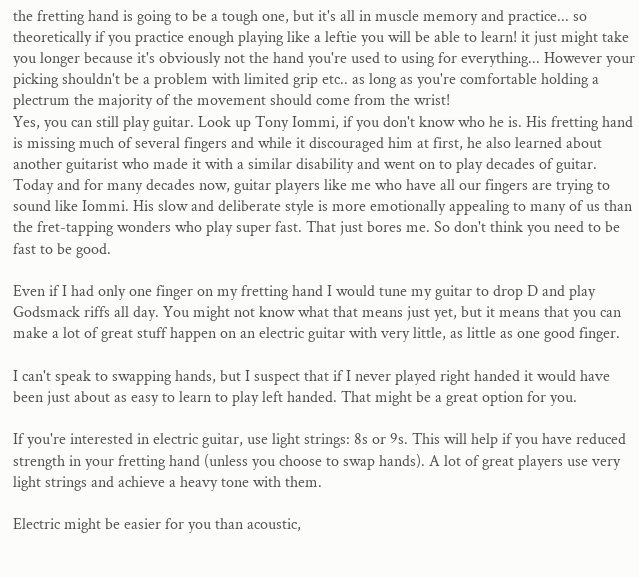the fretting hand is going to be a tough one, but it's all in muscle memory and practice... so theoretically if you practice enough playing like a leftie you will be able to learn! it just might take you longer because it's obviously not the hand you're used to using for everything... However your picking shouldn't be a problem with limited grip etc.. as long as you're comfortable holding a plectrum the majority of the movement should come from the wrist!
Yes, you can still play guitar. Look up Tony Iommi, if you don't know who he is. His fretting hand is missing much of several fingers and while it discouraged him at first, he also learned about another guitarist who made it with a similar disability and went on to play decades of guitar. Today and for many decades now, guitar players like me who have all our fingers are trying to sound like Iommi. His slow and deliberate style is more emotionally appealing to many of us than the fret-tapping wonders who play super fast. That just bores me. So don't think you need to be fast to be good.

Even if I had only one finger on my fretting hand I would tune my guitar to drop D and play Godsmack riffs all day. You might not know what that means just yet, but it means that you can make a lot of great stuff happen on an electric guitar with very little, as little as one good finger.

I can't speak to swapping hands, but I suspect that if I never played right handed it would have been just about as easy to learn to play left handed. That might be a great option for you.

If you're interested in electric guitar, use light strings: 8s or 9s. This will help if you have reduced strength in your fretting hand (unless you choose to swap hands). A lot of great players use very light strings and achieve a heavy tone with them.

Electric might be easier for you than acoustic,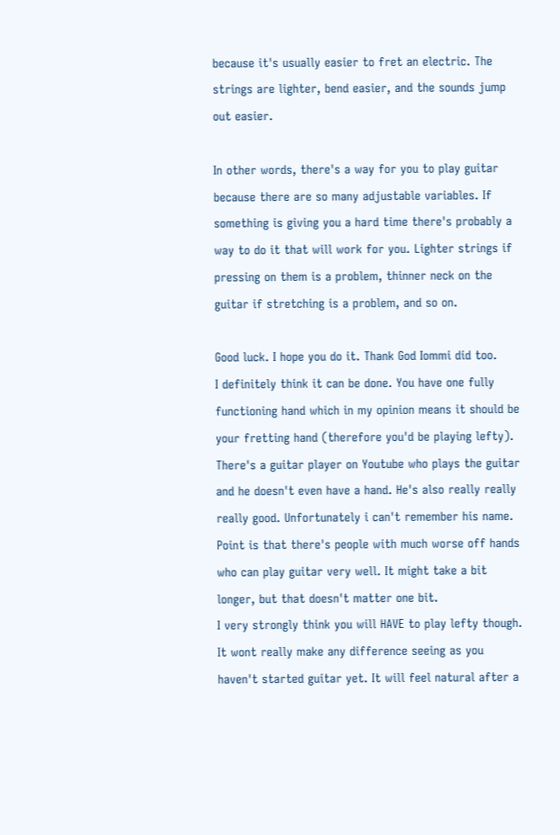because it's usually easier to fret an electric. The strings are lighter, bend easier, and the sounds jump out easier.

In other words, there's a way for you to play guitar because there are so many adjustable variables. If something is giving you a hard time there's probably a way to do it that will work for you. Lighter strings if pressing on them is a problem, thinner neck on the guitar if stretching is a problem, and so on.

Good luck. I hope you do it. Thank God Iommi did too.
I definitely think it can be done. You have one fully functioning hand which in my opinion means it should be your fretting hand (therefore you'd be playing lefty). There's a guitar player on Youtube who plays the guitar and he doesn't even have a hand. He's also really really really good. Unfortunately i can't remember his name. Point is that there's people with much worse off hands who can play guitar very well. It might take a bit longer, but that doesn't matter one bit.
I very strongly think you will HAVE to play lefty though. It wont really make any difference seeing as you haven't started guitar yet. It will feel natural after a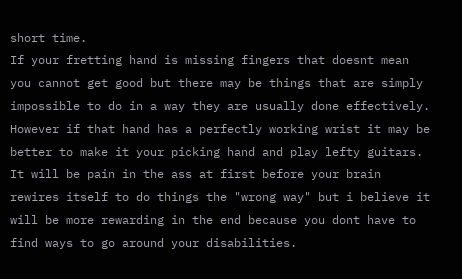short time.
If your fretting hand is missing fingers that doesnt mean you cannot get good but there may be things that are simply impossible to do in a way they are usually done effectively. However if that hand has a perfectly working wrist it may be better to make it your picking hand and play lefty guitars. It will be pain in the ass at first before your brain rewires itself to do things the "wrong way" but i believe it will be more rewarding in the end because you dont have to find ways to go around your disabilities.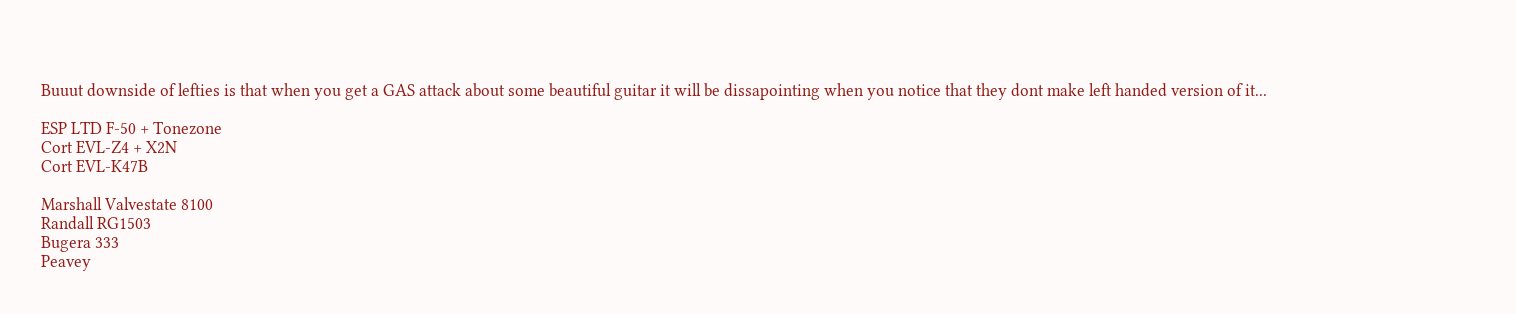Buuut downside of lefties is that when you get a GAS attack about some beautiful guitar it will be dissapointing when you notice that they dont make left handed version of it...

ESP LTD F-50 + Tonezone
Cort EVL-Z4 + X2N
Cort EVL-K47B

Marshall Valvestate 8100
Randall RG1503
Bugera 333
Peavey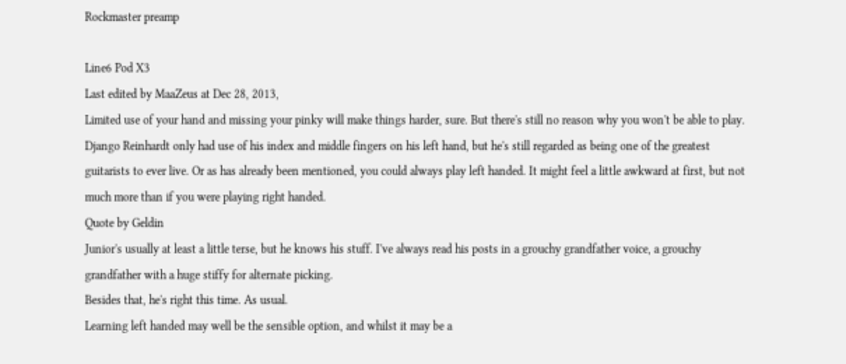Rockmaster preamp

Line6 Pod X3
Last edited by MaaZeus at Dec 28, 2013,
Limited use of your hand and missing your pinky will make things harder, sure. But there's still no reason why you won't be able to play. Django Reinhardt only had use of his index and middle fingers on his left hand, but he's still regarded as being one of the greatest guitarists to ever live. Or as has already been mentioned, you could always play left handed. It might feel a little awkward at first, but not much more than if you were playing right handed.
Quote by Geldin
Junior's usually at least a little terse, but he knows his stuff. I've always read his posts in a grouchy grandfather voice, a grouchy grandfather with a huge stiffy for alternate picking.
Besides that, he's right this time. As usual.
Learning left handed may well be the sensible option, and whilst it may be a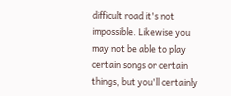difficult road it's not impossible. Likewise you may not be able to play certain songs or certain things, but you'll certainly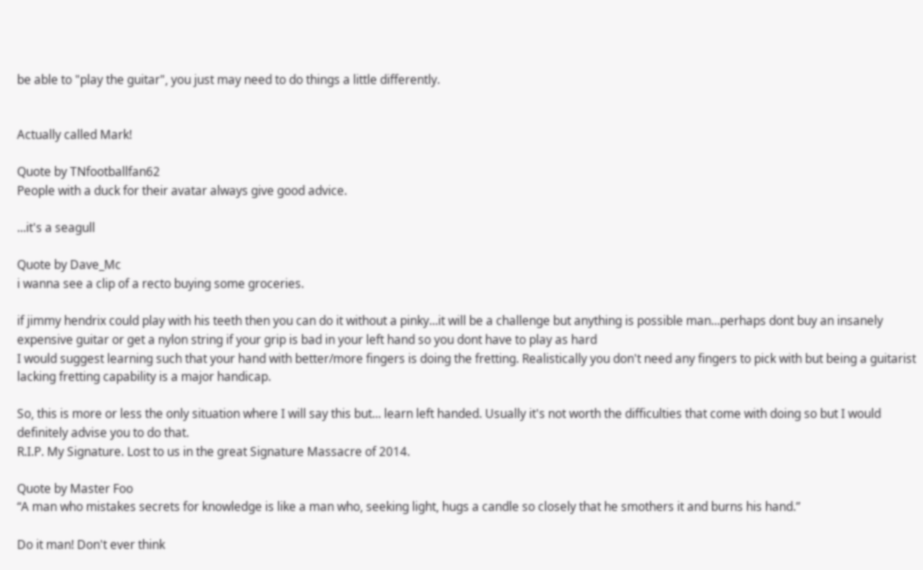be able to "play the guitar", you just may need to do things a little differently.


Actually called Mark!

Quote by TNfootballfan62
People with a duck for their avatar always give good advice.

...it's a seagull

Quote by Dave_Mc
i wanna see a clip of a recto buying some groceries.

if jimmy hendrix could play with his teeth then you can do it without a pinky...it will be a challenge but anything is possible man...perhaps dont buy an insanely expensive guitar or get a nylon string if your grip is bad in your left hand so you dont have to play as hard
I would suggest learning such that your hand with better/more fingers is doing the fretting. Realistically you don't need any fingers to pick with but being a guitarist lacking fretting capability is a major handicap.

So, this is more or less the only situation where I will say this but... learn left handed. Usually it's not worth the difficulties that come with doing so but I would definitely advise you to do that.
R.I.P. My Signature. Lost to us in the great Signature Massacre of 2014.

Quote by Master Foo
“A man who mistakes secrets for knowledge is like a man who, seeking light, hugs a candle so closely that he smothers it and burns his hand.”

Do it man! Don't ever think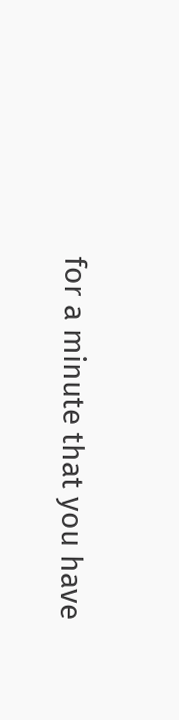for a minute that you have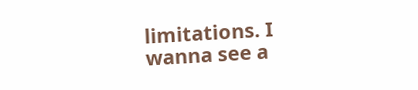limitations. I wanna see a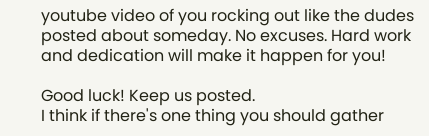youtube video of you rocking out like the dudes posted about someday. No excuses. Hard work and dedication will make it happen for you!

Good luck! Keep us posted.
I think if there's one thing you should gather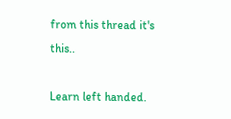from this thread it's this..

Learn left handed.